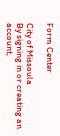Form Center

City of Missoula
By signing in or creating an account,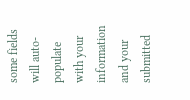some fields will auto-populate with your information and your submitted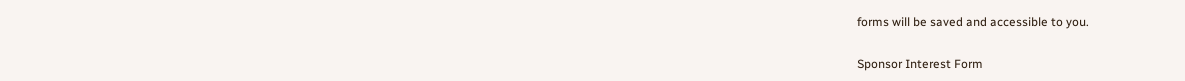forms will be saved and accessible to you.

Sponsor Interest Form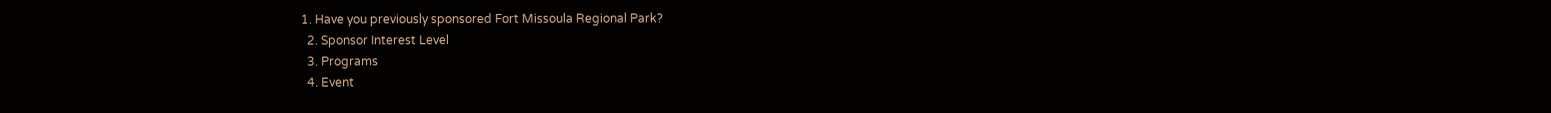1. Have you previously sponsored Fort Missoula Regional Park?
  2. Sponsor Interest Level
  3. Programs
  4. Event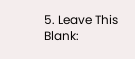5. Leave This Blank: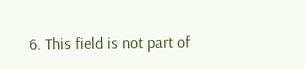6. This field is not part of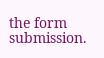the form submission.